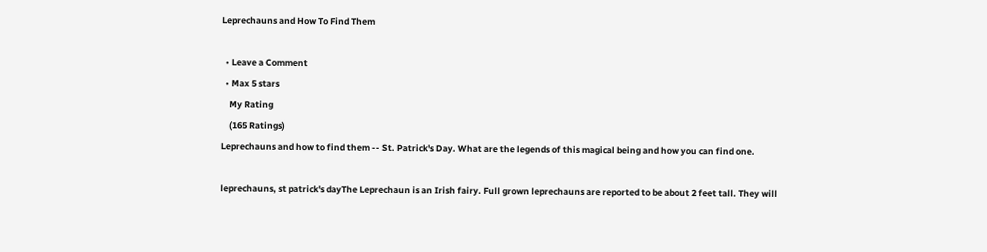Leprechauns and How To Find Them

  • Leave a Comment
  • Max 5 stars
    My Rating
    (165 Ratings)
Leprechauns and how to find them -- St. Patrick's Day. What are the legends of this magical being and how you can find one.

leprechauns, st patrick's dayThe Leprechaun is an Irish fairy. Full grown leprechauns are reported to be about 2 feet tall. They will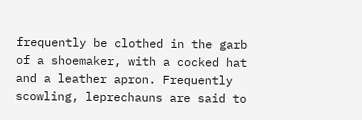frequently be clothed in the garb of a shoemaker, with a cocked hat and a leather apron. Frequently scowling, leprechauns are said to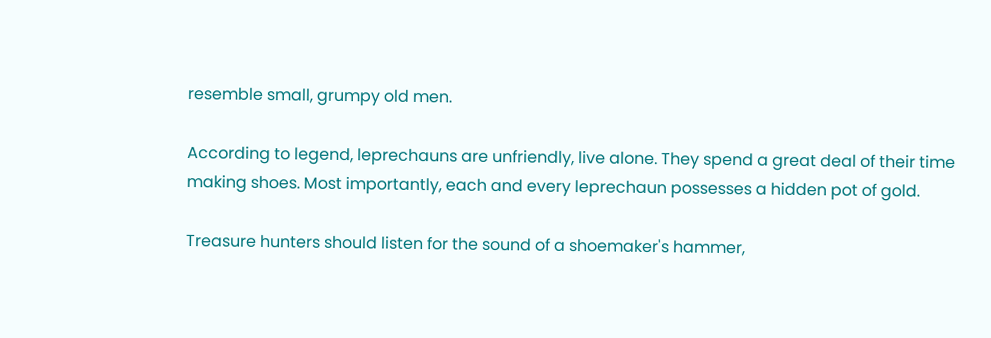resemble small, grumpy old men.

According to legend, leprechauns are unfriendly, live alone. They spend a great deal of their time making shoes. Most importantly, each and every leprechaun possesses a hidden pot of gold.

Treasure hunters should listen for the sound of a shoemaker's hammer,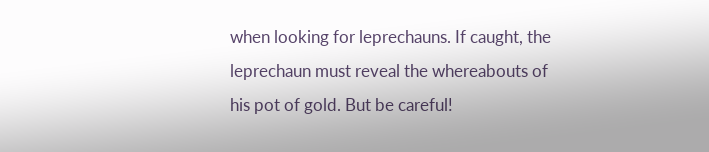when looking for leprechauns. If caught, the leprechaun must reveal the whereabouts of his pot of gold. But be careful!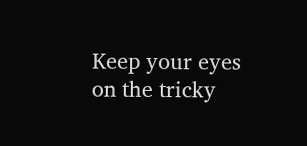Keep your eyes on the tricky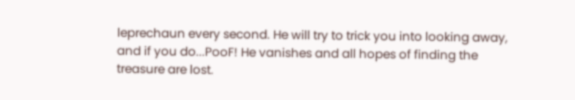leprechaun every second. He will try to trick you into looking away, and if you do...PooF! He vanishes and all hopes of finding the treasure are lost.